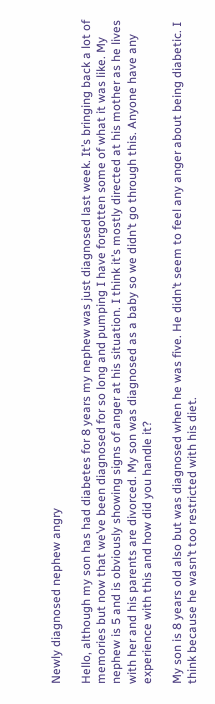Newly diagnosed nephew angry

Hello, although my son has had diabetes for 8 years my nephew was just diagnosed last week. It’s bringing back a lot of memories but now that we’ve been diagnosed for so long and pumping I have forgotten some of what it was like. My nephew is 5 and is obviously showing signs of anger at his situation. I think it’s mostly directed at his mother as he lives with her and his parents are divorced. My son was diagnosed as a baby so we didn’t go through this. Anyone have any experience with this and how did you handle it?

My son is 8 years old also but was diagnosed when he was five. He didn’t seem to feel any anger about being diabetic. I think because he wasn’t too restricted with his diet.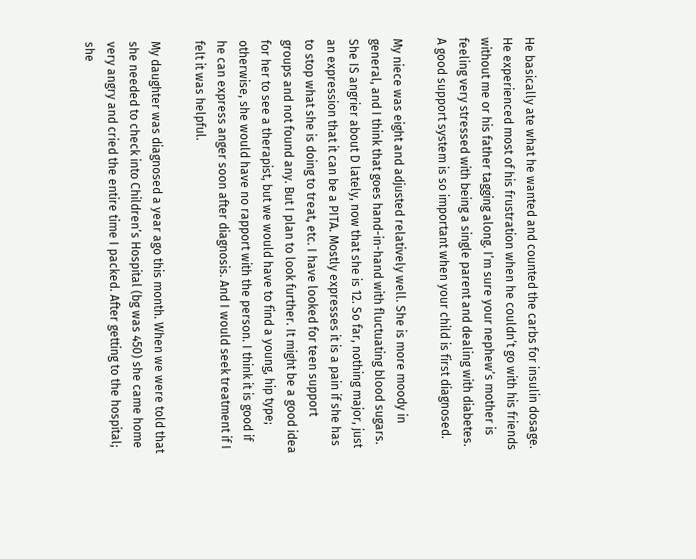He basically ate what he wanted and counted the carbs for insulin dosage. He experienced most of his frustration when he couldn’t go with his friends without me or his father tagging along. I’m sure your nephew’s mother is feeling very stressed with being a single parent and dealing with diabetes. A good support system is so important when your child is first diagnosed.

My niece was eight and adjusted relatively well. She is more moody in general, and I think that goes hand-in-hand with fluctuating blood sugars. She IS angrier about D lately, now that she is 12. So far, nothing major, just an expression that it can be a PITA. Mostly expresses it is a pain if she has to stop what she is doing to treat, etc. I have looked for teen support groups and not found any. But I plan to look further. It might be a good idea for her to see a therapist, but we would have to find a young, hip type; otherwise, she would have no rapport with the person. I think it is good if he can express anger soon after diagnosis. And I would seek treatment if I felt it was helpful.

My daughter was diagnosed a year ago this month. When we were told that she needed to check into Children’s Hospital (bg was 450) she came home very angry and cried the entire time I packed. After getting to the hospital; she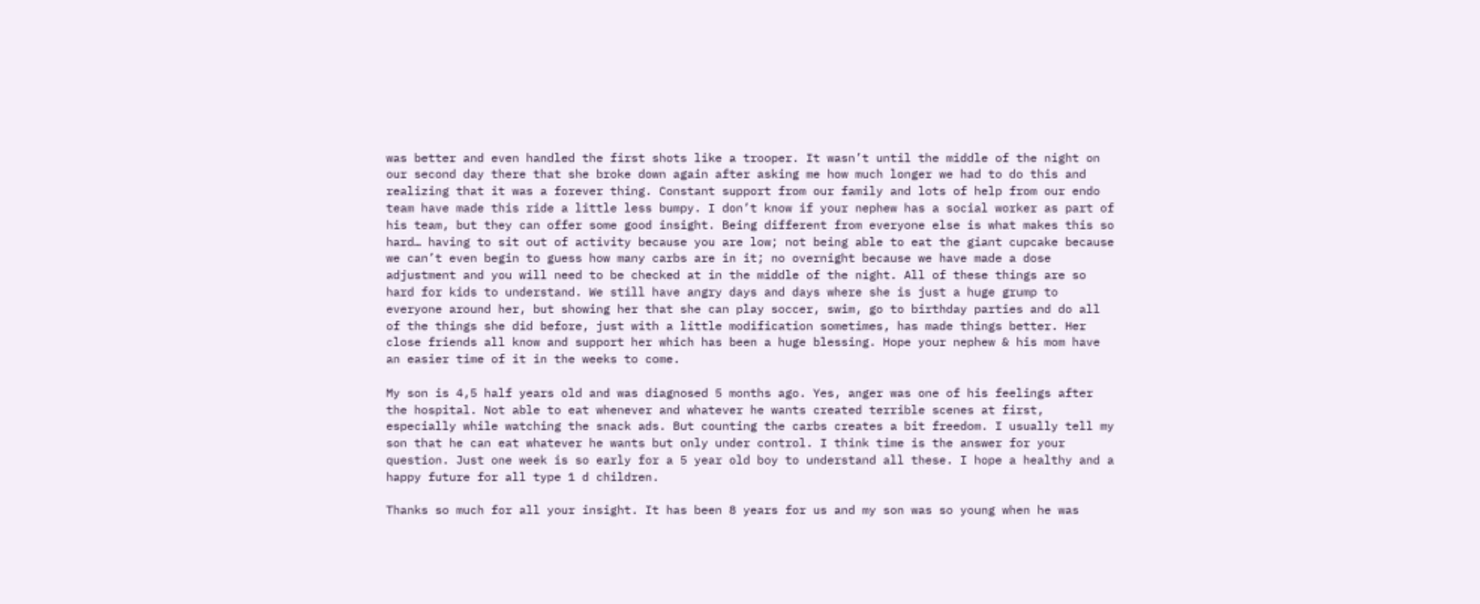was better and even handled the first shots like a trooper. It wasn’t until the middle of the night on our second day there that she broke down again after asking me how much longer we had to do this and realizing that it was a forever thing. Constant support from our family and lots of help from our endo team have made this ride a little less bumpy. I don’t know if your nephew has a social worker as part of his team, but they can offer some good insight. Being different from everyone else is what makes this so hard… having to sit out of activity because you are low; not being able to eat the giant cupcake because we can’t even begin to guess how many carbs are in it; no overnight because we have made a dose adjustment and you will need to be checked at in the middle of the night. All of these things are so hard for kids to understand. We still have angry days and days where she is just a huge grump to everyone around her, but showing her that she can play soccer, swim, go to birthday parties and do all of the things she did before, just with a little modification sometimes, has made things better. Her close friends all know and support her which has been a huge blessing. Hope your nephew & his mom have an easier time of it in the weeks to come.

My son is 4,5 half years old and was diagnosed 5 months ago. Yes, anger was one of his feelings after the hospital. Not able to eat whenever and whatever he wants created terrible scenes at first, especially while watching the snack ads. But counting the carbs creates a bit freedom. I usually tell my son that he can eat whatever he wants but only under control. I think time is the answer for your question. Just one week is so early for a 5 year old boy to understand all these. I hope a healthy and a happy future for all type 1 d children.

Thanks so much for all your insight. It has been 8 years for us and my son was so young when he was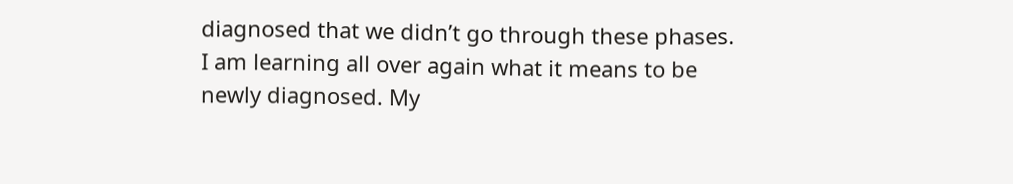diagnosed that we didn’t go through these phases. I am learning all over again what it means to be newly diagnosed. My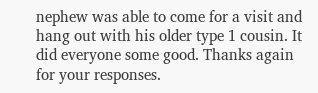nephew was able to come for a visit and hang out with his older type 1 cousin. It did everyone some good. Thanks again for your responses.